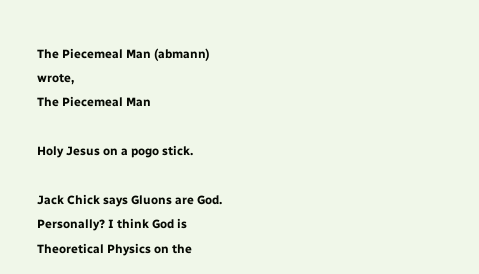The Piecemeal Man (abmann) wrote,
The Piecemeal Man

Holy Jesus on a pogo stick.

Jack Chick says Gluons are God.
Personally? I think God is Theoretical Physics on the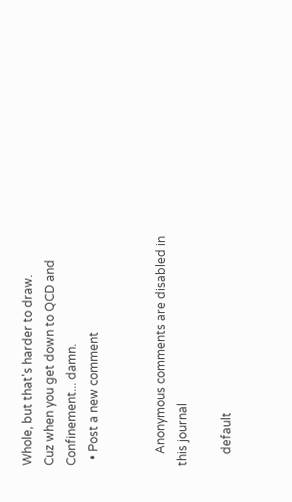Whole, but that's harder to draw.
Cuz when you get down to QCD and Confinement... damn.
  • Post a new comment


    Anonymous comments are disabled in this journal

    default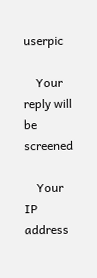userpic

    Your reply will be screened

    Your IP address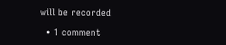will be recorded

  • 1 comment